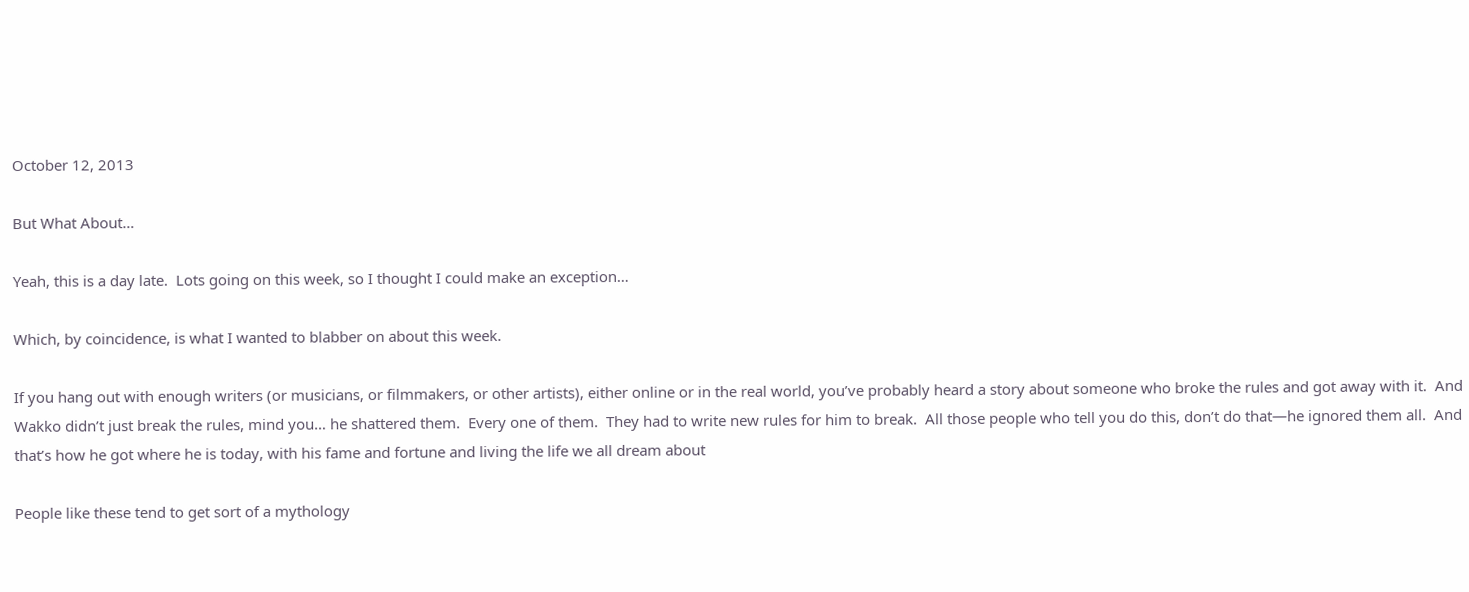October 12, 2013

But What About…

Yeah, this is a day late.  Lots going on this week, so I thought I could make an exception…

Which, by coincidence, is what I wanted to blabber on about this week.

If you hang out with enough writers (or musicians, or filmmakers, or other artists), either online or in the real world, you’ve probably heard a story about someone who broke the rules and got away with it.  And Wakko didn’t just break the rules, mind you… he shattered them.  Every one of them.  They had to write new rules for him to break.  All those people who tell you do this, don’t do that—he ignored them all.  And that’s how he got where he is today, with his fame and fortune and living the life we all dream about

People like these tend to get sort of a mythology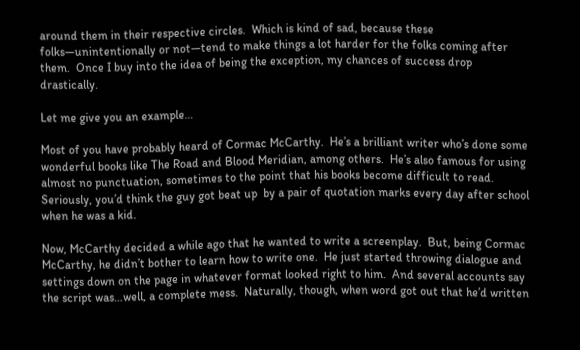around them in their respective circles.  Which is kind of sad, because these folks—unintentionally or not—tend to make things a lot harder for the folks coming after them.  Once I buy into the idea of being the exception, my chances of success drop drastically.

Let me give you an example…

Most of you have probably heard of Cormac McCarthy.  He’s a brilliant writer who’s done some wonderful books like The Road and Blood Meridian, among others.  He’s also famous for using almost no punctuation, sometimes to the point that his books become difficult to read.  Seriously, you’d think the guy got beat up  by a pair of quotation marks every day after school when he was a kid.

Now, McCarthy decided a while ago that he wanted to write a screenplay.  But, being Cormac McCarthy, he didn’t bother to learn how to write one.  He just started throwing dialogue and settings down on the page in whatever format looked right to him.  And several accounts say the script was…well, a complete mess.  Naturally, though, when word got out that he’d written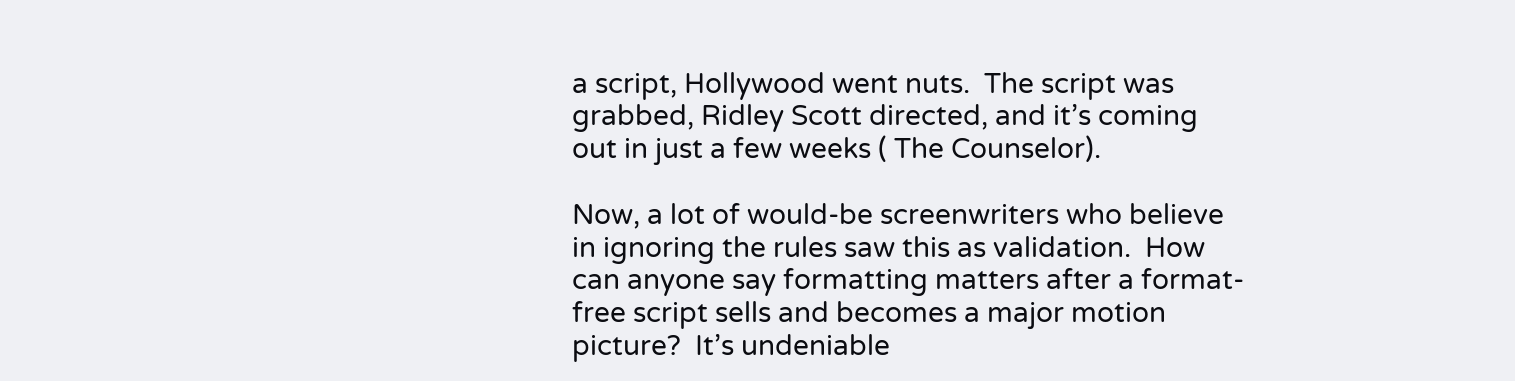a script, Hollywood went nuts.  The script was grabbed, Ridley Scott directed, and it’s coming out in just a few weeks ( The Counselor).

Now, a lot of would-be screenwriters who believe in ignoring the rules saw this as validation.  How can anyone say formatting matters after a format-free script sells and becomes a major motion picture?  It’s undeniable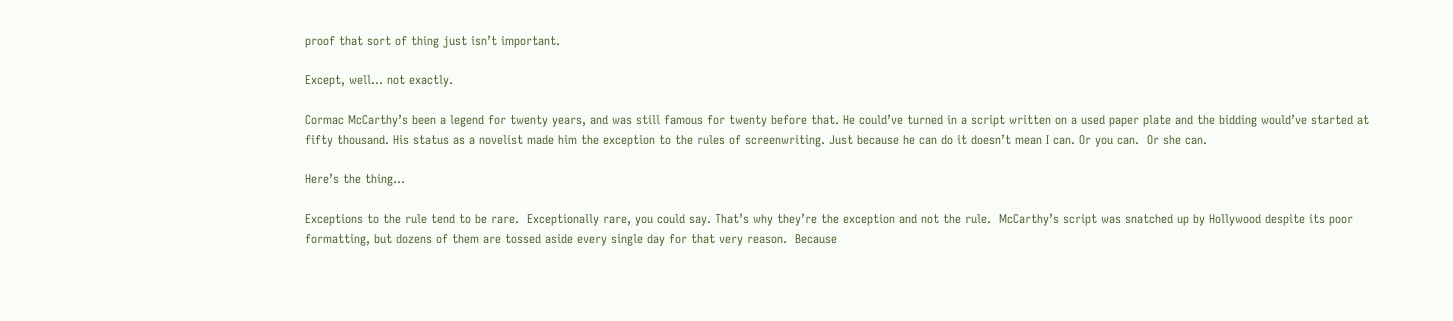proof that sort of thing just isn’t important.

Except, well… not exactly.

Cormac McCarthy’s been a legend for twenty years, and was still famous for twenty before that. He could’ve turned in a script written on a used paper plate and the bidding would’ve started at fifty thousand. His status as a novelist made him the exception to the rules of screenwriting. Just because he can do it doesn’t mean I can. Or you can.  Or she can.

Here’s the thing…

Exceptions to the rule tend to be rare.  Exceptionally rare, you could say. That’s why they’re the exception and not the rule.  McCarthy’s script was snatched up by Hollywood despite its poor formatting, but dozens of them are tossed aside every single day for that very reason.  Because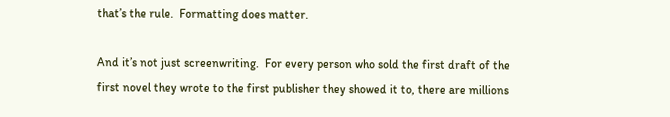that’s the rule.  Formatting does matter.

And it’s not just screenwriting.  For every person who sold the first draft of the first novel they wrote to the first publisher they showed it to, there are millions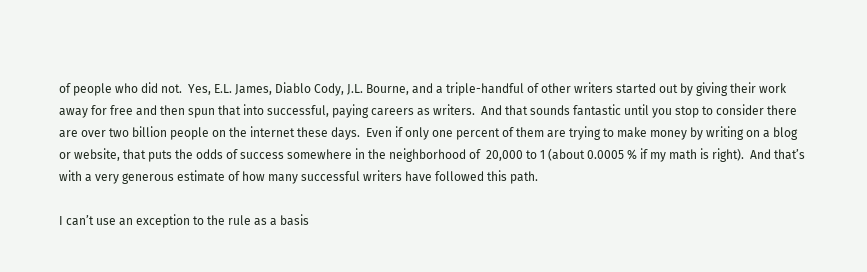of people who did not.  Yes, E.L. James, Diablo Cody, J.L. Bourne, and a triple-handful of other writers started out by giving their work away for free and then spun that into successful, paying careers as writers.  And that sounds fantastic until you stop to consider there are over two billion people on the internet these days.  Even if only one percent of them are trying to make money by writing on a blog or website, that puts the odds of success somewhere in the neighborhood of  20,000 to 1 (about 0.0005 % if my math is right).  And that’s with a very generous estimate of how many successful writers have followed this path.

I can’t use an exception to the rule as a basis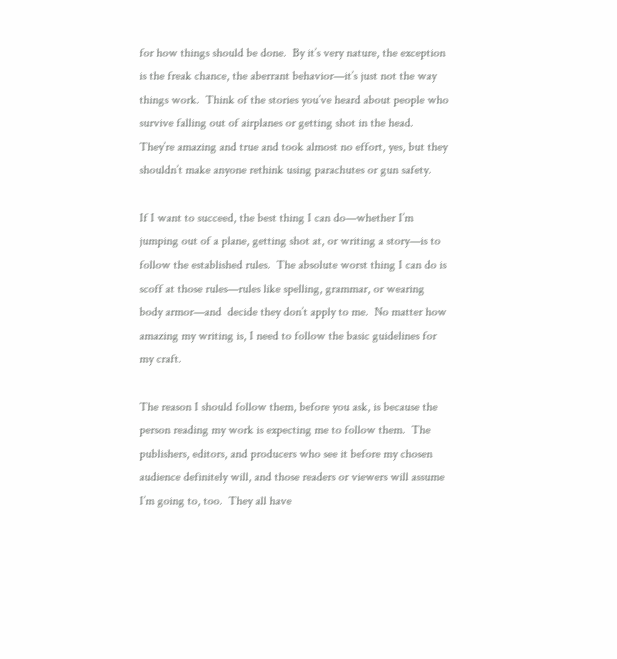for how things should be done.  By it’s very nature, the exception is the freak chance, the aberrant behavior—it’s just not the way things work.  Think of the stories you’ve heard about people who survive falling out of airplanes or getting shot in the head.  They’re amazing and true and took almost no effort, yes, but they shouldn’t make anyone rethink using parachutes or gun safety.

If I want to succeed, the best thing I can do—whether I’m jumping out of a plane, getting shot at, or writing a story—is to follow the established rules.  The absolute worst thing I can do is scoff at those rules—rules like spelling, grammar, or wearing body armor—and  decide they don’t apply to me.  No matter how amazing my writing is, I need to follow the basic guidelines for my craft.

The reason I should follow them, before you ask, is because the person reading my work is expecting me to follow them.  The publishers, editors, and producers who see it before my chosen audience definitely will, and those readers or viewers will assume I’m going to, too.  They all have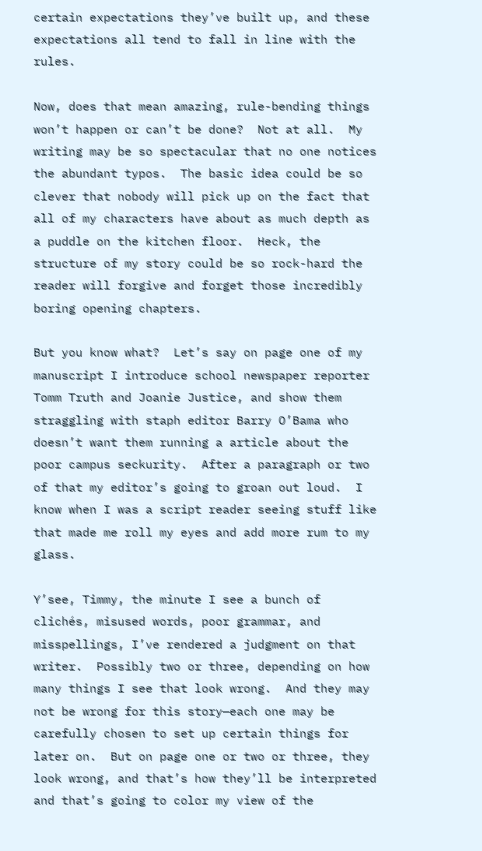certain expectations they’ve built up, and these expectations all tend to fall in line with the rules.

Now, does that mean amazing, rule-bending things won’t happen or can’t be done?  Not at all.  My writing may be so spectacular that no one notices the abundant typos.  The basic idea could be so clever that nobody will pick up on the fact that all of my characters have about as much depth as a puddle on the kitchen floor.  Heck, the structure of my story could be so rock-hard the reader will forgive and forget those incredibly boring opening chapters.

But you know what?  Let’s say on page one of my manuscript I introduce school newspaper reporter Tomm Truth and Joanie Justice, and show them straggling with staph editor Barry O’Bama who doesn’t want them running a article about the poor campus seckurity.  After a paragraph or two of that my editor’s going to groan out loud.  I know when I was a script reader seeing stuff like that made me roll my eyes and add more rum to my glass.

Y’see, Timmy, the minute I see a bunch of clichés, misused words, poor grammar, and misspellings, I’ve rendered a judgment on that writer.  Possibly two or three, depending on how many things I see that look wrong.  And they may not be wrong for this story—each one may be carefully chosen to set up certain things for later on.  But on page one or two or three, they look wrong, and that’s how they’ll be interpreted and that’s going to color my view of the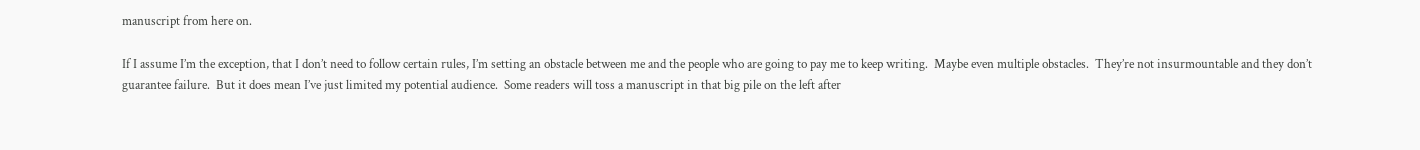manuscript from here on.

If I assume I’m the exception, that I don’t need to follow certain rules, I’m setting an obstacle between me and the people who are going to pay me to keep writing.  Maybe even multiple obstacles.  They’re not insurmountable and they don’t guarantee failure.  But it does mean I’ve just limited my potential audience.  Some readers will toss a manuscript in that big pile on the left after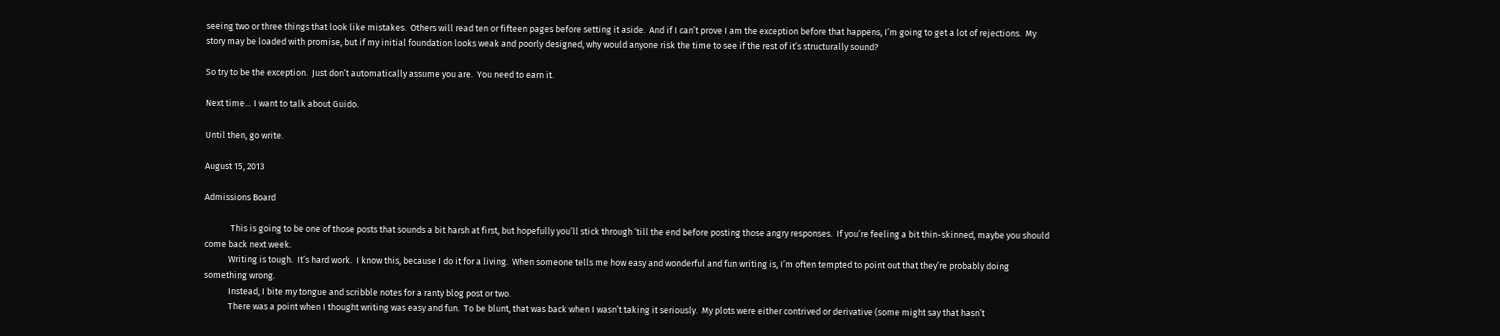seeing two or three things that look like mistakes.  Others will read ten or fifteen pages before setting it aside.  And if I can’t prove I am the exception before that happens, I’m going to get a lot of rejections.  My story may be loaded with promise, but if my initial foundation looks weak and poorly designed, why would anyone risk the time to see if the rest of it’s structurally sound?

So try to be the exception.  Just don’t automatically assume you are.  You need to earn it.

Next time… I want to talk about Guido.

Until then, go write.

August 15, 2013

Admissions Board

             This is going to be one of those posts that sounds a bit harsh at first, but hopefully you’ll stick through ‘till the end before posting those angry responses.  If you’re feeling a bit thin-skinned, maybe you should come back next week.
            Writing is tough.  It’s hard work.  I know this, because I do it for a living.  When someone tells me how easy and wonderful and fun writing is, I’m often tempted to point out that they’re probably doing something wrong.
            Instead, I bite my tongue and scribble notes for a ranty blog post or two.
            There was a point when I thought writing was easy and fun.  To be blunt, that was back when I wasn’t taking it seriously.  My plots were either contrived or derivative (some might say that hasn’t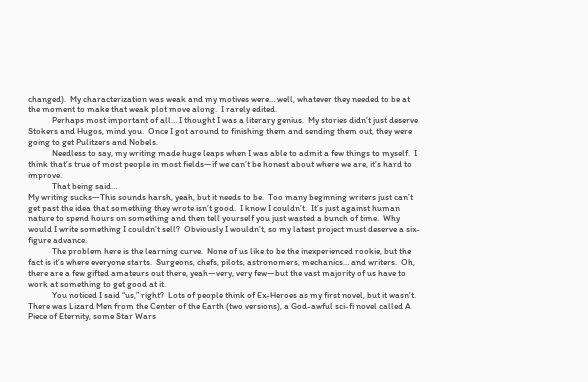changed).  My characterization was weak and my motives were… well, whatever they needed to be at the moment to make that weak plot move along.  I rarely edited.
            Perhaps most important of all… I thought I was a literary genius.  My stories didn’t just deserve Stokers and Hugos, mind you.  Once I got around to finishing them and sending them out, they were going to get Pulitzers and Nobels.
            Needless to say, my writing made huge leaps when I was able to admit a few things to myself.  I think that’s true of most people in most fields—if we can’t be honest about where we are, it’s hard to improve.
            That being said…
My writing sucks—This sounds harsh, yeah, but it needs to be.  Too many beginning writers just can’t get past the idea that something they wrote isn’t good.  I know I couldn’t.  It’s just against human nature to spend hours on something and then tell yourself you just wasted a bunch of time.  Why would I write something I couldn’t sell?  Obviously I wouldn’t, so my latest project must deserve a six-figure advance.
            The problem here is the learning curve.  None of us like to be the inexperienced rookie, but the fact is it’s where everyone starts.  Surgeons, chefs, pilots, astronomers, mechanics… and writers.  Oh, there are a few gifted amateurs out there, yeah—very, very few—but the vast majority of us have to work at something to get good at it.
            You noticed I said “us,” right?  Lots of people think of Ex-Heroes as my first novel, but it wasn’t.  There was Lizard Men from the Center of the Earth (two versions), a God-awful sci-fi novel called A Piece of Eternity, some Star Wars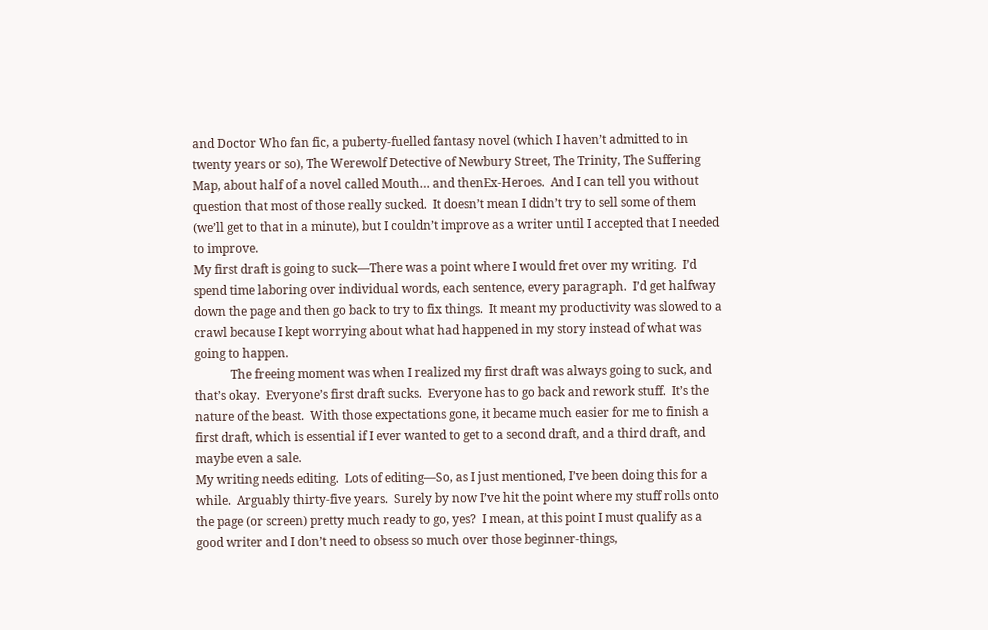and Doctor Who fan fic, a puberty-fuelled fantasy novel (which I haven’t admitted to in twenty years or so), The Werewolf Detective of Newbury Street, The Trinity, The Suffering Map, about half of a novel called Mouth… and thenEx-Heroes.  And I can tell you without question that most of those really sucked.  It doesn’t mean I didn’t try to sell some of them (we’ll get to that in a minute), but I couldn’t improve as a writer until I accepted that I needed to improve.
My first draft is going to suck—There was a point where I would fret over my writing.  I’d spend time laboring over individual words, each sentence, every paragraph.  I’d get halfway down the page and then go back to try to fix things.  It meant my productivity was slowed to a crawl because I kept worrying about what had happened in my story instead of what was going to happen.
            The freeing moment was when I realized my first draft was always going to suck, and that’s okay.  Everyone’s first draft sucks.  Everyone has to go back and rework stuff.  It’s the nature of the beast.  With those expectations gone, it became much easier for me to finish a first draft, which is essential if I ever wanted to get to a second draft, and a third draft, and maybe even a sale.
My writing needs editing.  Lots of editing—So, as I just mentioned, I’ve been doing this for a while.  Arguably thirty-five years.  Surely by now I’ve hit the point where my stuff rolls onto the page (or screen) pretty much ready to go, yes?  I mean, at this point I must qualify as a good writer and I don’t need to obsess so much over those beginner-things,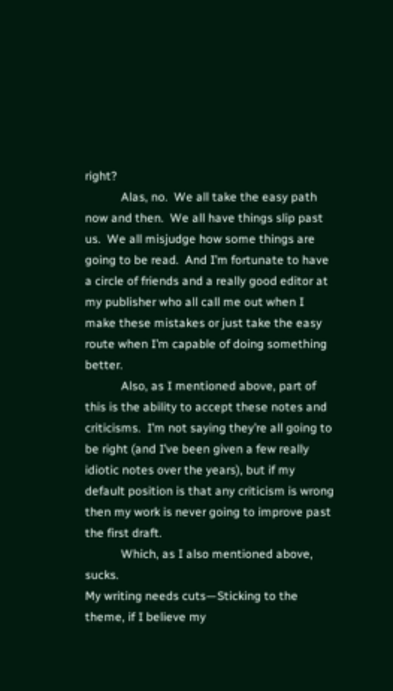right?
            Alas, no.  We all take the easy path now and then.  We all have things slip past us.  We all misjudge how some things are going to be read.  And I’m fortunate to have a circle of friends and a really good editor at my publisher who all call me out when I make these mistakes or just take the easy route when I’m capable of doing something better.
            Also, as I mentioned above, part of this is the ability to accept these notes and criticisms.  I’m not saying they’re all going to be right (and I’ve been given a few really idiotic notes over the years), but if my default position is that any criticism is wrong then my work is never going to improve past the first draft.
            Which, as I also mentioned above, sucks.
My writing needs cuts—Sticking to the theme, if I believe my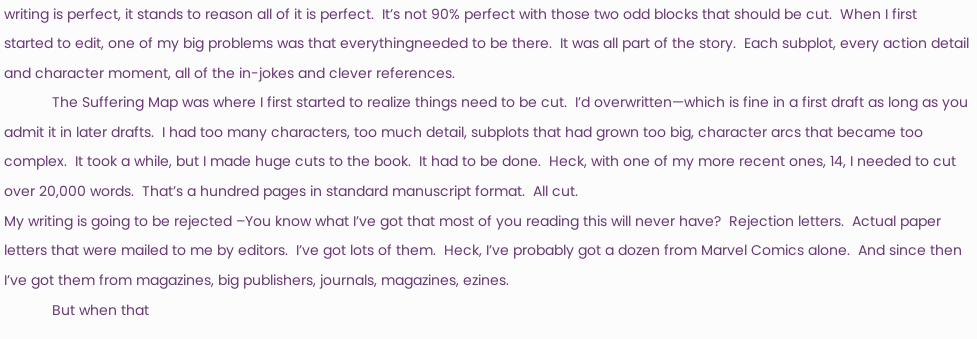writing is perfect, it stands to reason all of it is perfect.  It’s not 90% perfect with those two odd blocks that should be cut.  When I first started to edit, one of my big problems was that everythingneeded to be there.  It was all part of the story.  Each subplot, every action detail and character moment, all of the in-jokes and clever references.
            The Suffering Map was where I first started to realize things need to be cut.  I’d overwritten—which is fine in a first draft as long as you admit it in later drafts.  I had too many characters, too much detail, subplots that had grown too big, character arcs that became too complex.  It took a while, but I made huge cuts to the book.  It had to be done.  Heck, with one of my more recent ones, 14, I needed to cut over 20,000 words.  That’s a hundred pages in standard manuscript format.  All cut.
My writing is going to be rejected –You know what I’ve got that most of you reading this will never have?  Rejection letters.  Actual paper letters that were mailed to me by editors.  I’ve got lots of them.  Heck, I’ve probably got a dozen from Marvel Comics alone.  And since then I’ve got them from magazines, big publishers, journals, magazines, ezines.
            But when that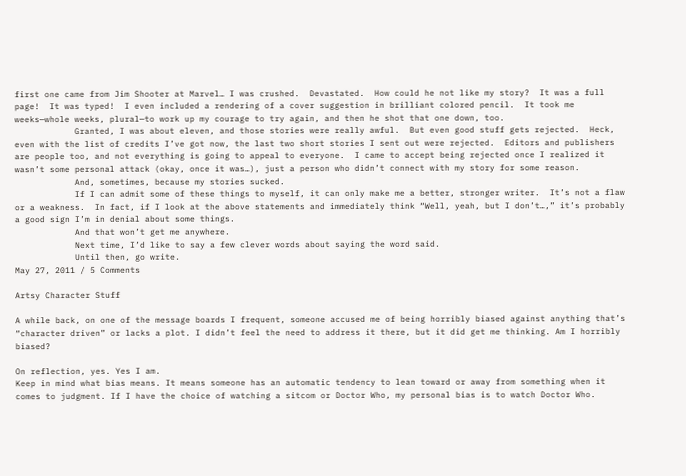first one came from Jim Shooter at Marvel… I was crushed.  Devastated.  How could he not like my story?  It was a full page!  It was typed!  I even included a rendering of a cover suggestion in brilliant colored pencil.  It took me weeks—whole weeks, plural—to work up my courage to try again, and then he shot that one down, too.
            Granted, I was about eleven, and those stories were really awful.  But even good stuff gets rejected.  Heck, even with the list of credits I’ve got now, the last two short stories I sent out were rejected.  Editors and publishers are people too, and not everything is going to appeal to everyone.  I came to accept being rejected once I realized it wasn’t some personal attack (okay, once it was…), just a person who didn’t connect with my story for some reason.
            And, sometimes, because my stories sucked.
            If I can admit some of these things to myself, it can only make me a better, stronger writer.  It’s not a flaw or a weakness.  In fact, if I look at the above statements and immediately think “Well, yeah, but I don’t…,” it’s probably a good sign I’m in denial about some things.
            And that won’t get me anywhere.
            Next time, I’d like to say a few clever words about saying the word said.
            Until then, go write.
May 27, 2011 / 5 Comments

Artsy Character Stuff

A while back, on one of the message boards I frequent, someone accused me of being horribly biased against anything that’s “character driven” or lacks a plot. I didn’t feel the need to address it there, but it did get me thinking. Am I horribly biased?

On reflection, yes. Yes I am.
Keep in mind what bias means. It means someone has an automatic tendency to lean toward or away from something when it comes to judgment. If I have the choice of watching a sitcom or Doctor Who, my personal bias is to watch Doctor Who.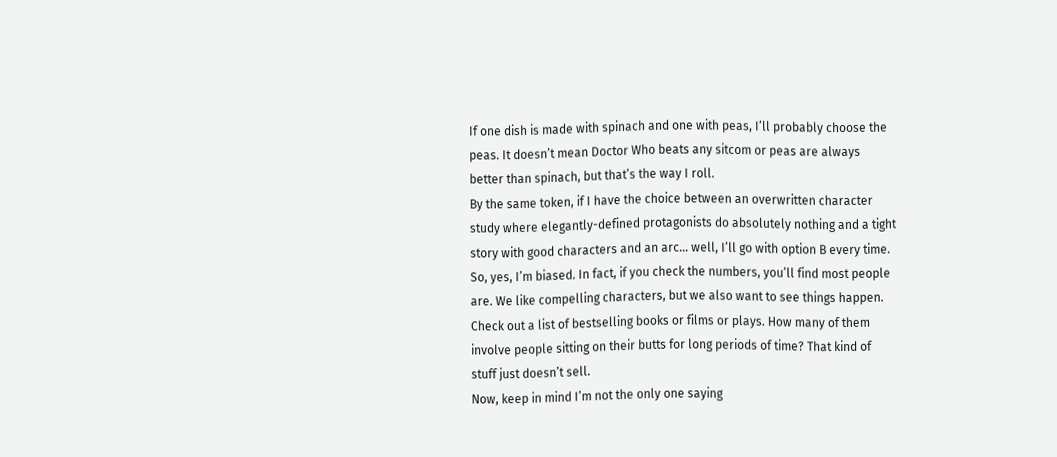If one dish is made with spinach and one with peas, I’ll probably choose the peas. It doesn’t mean Doctor Who beats any sitcom or peas are always better than spinach, but that’s the way I roll.
By the same token, if I have the choice between an overwritten character study where elegantly-defined protagonists do absolutely nothing and a tight story with good characters and an arc… well, I’ll go with option B every time.
So, yes, I’m biased. In fact, if you check the numbers, you’ll find most people are. We like compelling characters, but we also want to see things happen. Check out a list of bestselling books or films or plays. How many of them involve people sitting on their butts for long periods of time? That kind of stuff just doesn’t sell.
Now, keep in mind I’m not the only one saying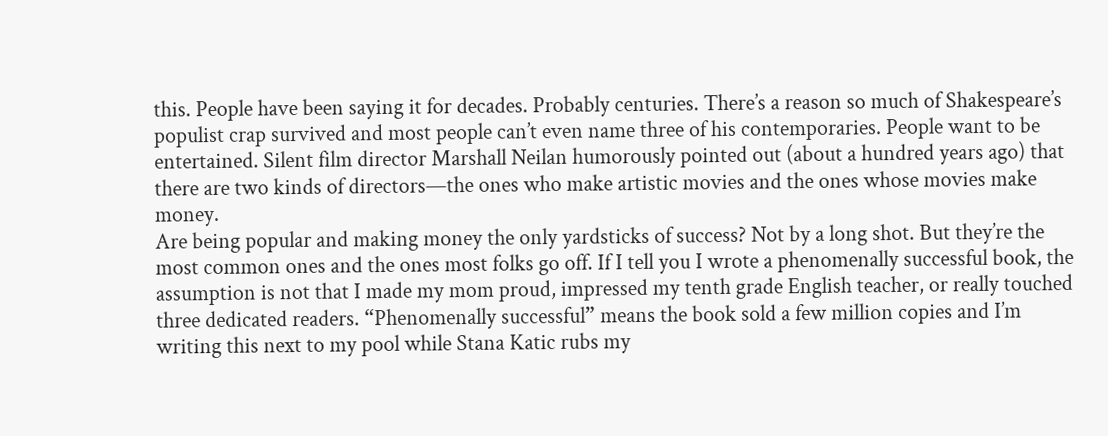this. People have been saying it for decades. Probably centuries. There’s a reason so much of Shakespeare’s populist crap survived and most people can’t even name three of his contemporaries. People want to be entertained. Silent film director Marshall Neilan humorously pointed out (about a hundred years ago) that there are two kinds of directors—the ones who make artistic movies and the ones whose movies make money.
Are being popular and making money the only yardsticks of success? Not by a long shot. But they’re the most common ones and the ones most folks go off. If I tell you I wrote a phenomenally successful book, the assumption is not that I made my mom proud, impressed my tenth grade English teacher, or really touched three dedicated readers. “Phenomenally successful” means the book sold a few million copies and I’m writing this next to my pool while Stana Katic rubs my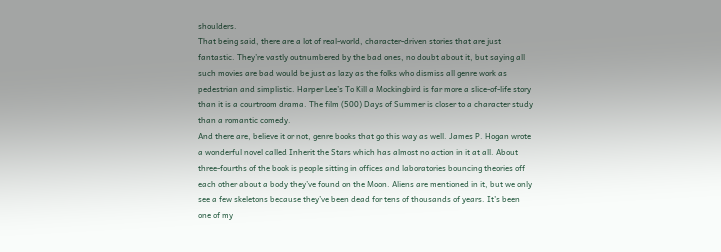shoulders.
That being said, there are a lot of real-world, character-driven stories that are just fantastic. They’re vastly outnumbered by the bad ones, no doubt about it, but saying all such movies are bad would be just as lazy as the folks who dismiss all genre work as pedestrian and simplistic. Harper Lee’s To Kill a Mockingbird is far more a slice-of-life story than it is a courtroom drama. The film (500) Days of Summer is closer to a character study than a romantic comedy.
And there are, believe it or not, genre books that go this way as well. James P. Hogan wrote a wonderful novel called Inherit the Stars which has almost no action in it at all. About three-fourths of the book is people sitting in offices and laboratories bouncing theories off each other about a body they’ve found on the Moon. Aliens are mentioned in it, but we only see a few skeletons because they’ve been dead for tens of thousands of years. It’s been one of my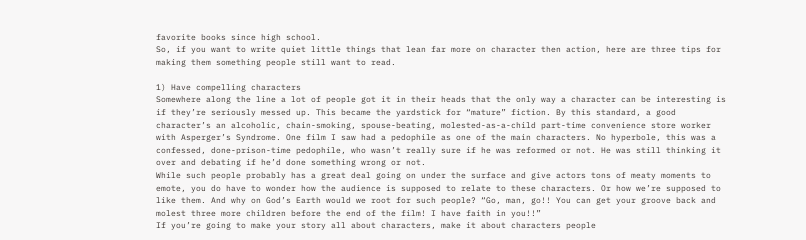favorite books since high school.
So, if you want to write quiet little things that lean far more on character then action, here are three tips for making them something people still want to read.

1) Have compelling characters
Somewhere along the line a lot of people got it in their heads that the only way a character can be interesting is if they’re seriously messed up. This became the yardstick for “mature” fiction. By this standard, a good character’s an alcoholic, chain-smoking, spouse-beating, molested-as-a-child part-time convenience store worker with Asperger’s Syndrome. One film I saw had a pedophile as one of the main characters. No hyperbole, this was a confessed, done-prison-time pedophile, who wasn’t really sure if he was reformed or not. He was still thinking it over and debating if he’d done something wrong or not.
While such people probably has a great deal going on under the surface and give actors tons of meaty moments to emote, you do have to wonder how the audience is supposed to relate to these characters. Or how we’re supposed to like them. And why on God’s Earth would we root for such people? “Go, man, go!! You can get your groove back and molest three more children before the end of the film! I have faith in you!!”
If you’re going to make your story all about characters, make it about characters people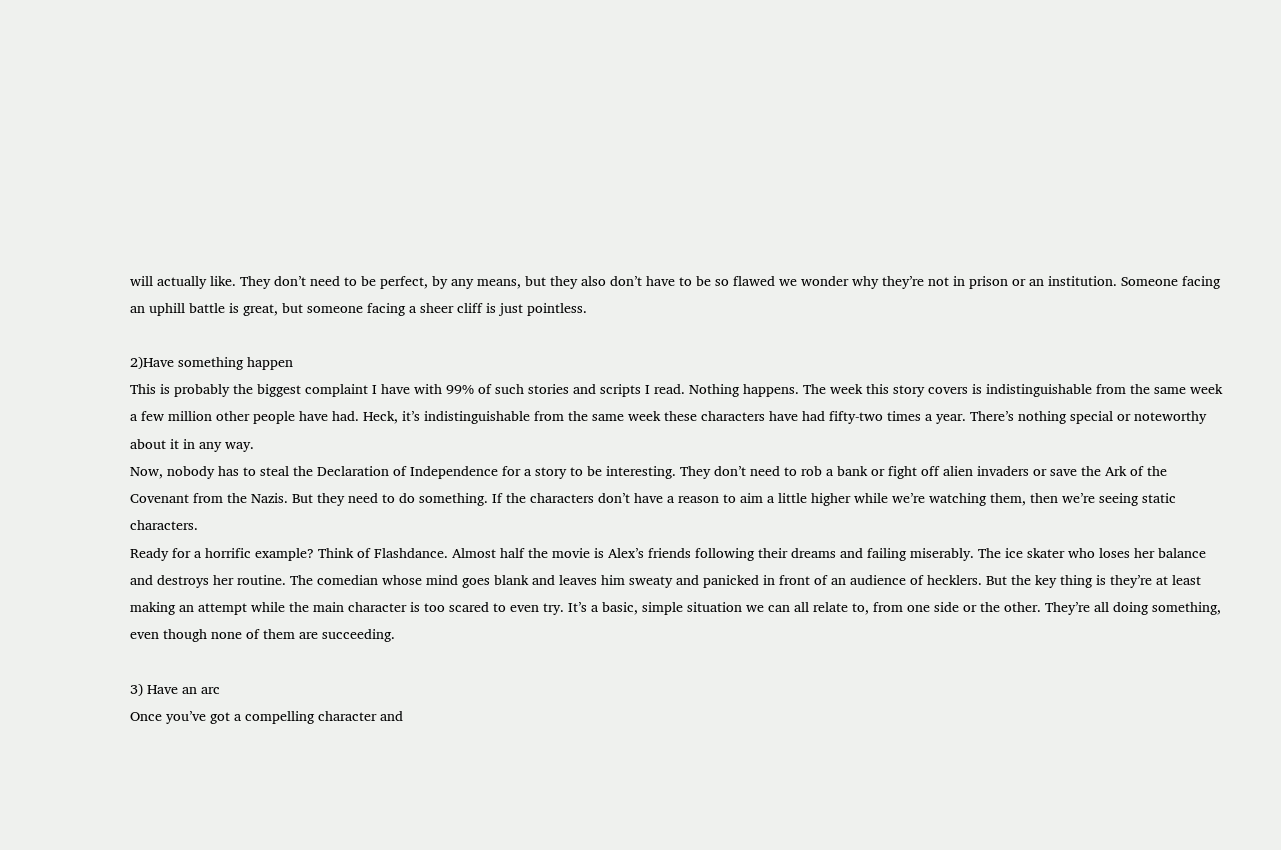will actually like. They don’t need to be perfect, by any means, but they also don’t have to be so flawed we wonder why they’re not in prison or an institution. Someone facing an uphill battle is great, but someone facing a sheer cliff is just pointless.

2)Have something happen
This is probably the biggest complaint I have with 99% of such stories and scripts I read. Nothing happens. The week this story covers is indistinguishable from the same week a few million other people have had. Heck, it’s indistinguishable from the same week these characters have had fifty-two times a year. There’s nothing special or noteworthy about it in any way.
Now, nobody has to steal the Declaration of Independence for a story to be interesting. They don’t need to rob a bank or fight off alien invaders or save the Ark of the Covenant from the Nazis. But they need to do something. If the characters don’t have a reason to aim a little higher while we’re watching them, then we’re seeing static characters.
Ready for a horrific example? Think of Flashdance. Almost half the movie is Alex’s friends following their dreams and failing miserably. The ice skater who loses her balance and destroys her routine. The comedian whose mind goes blank and leaves him sweaty and panicked in front of an audience of hecklers. But the key thing is they’re at least making an attempt while the main character is too scared to even try. It’s a basic, simple situation we can all relate to, from one side or the other. They’re all doing something, even though none of them are succeeding.

3) Have an arc
Once you’ve got a compelling character and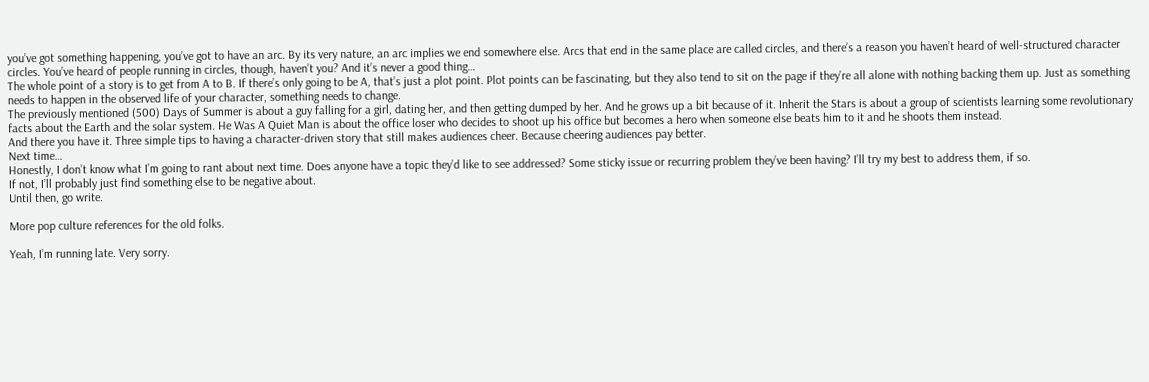you’ve got something happening, you’ve got to have an arc. By its very nature, an arc implies we end somewhere else. Arcs that end in the same place are called circles, and there’s a reason you haven’t heard of well-structured character circles. You’ve heard of people running in circles, though, haven’t you? And it’s never a good thing…
The whole point of a story is to get from A to B. If there’s only going to be A, that’s just a plot point. Plot points can be fascinating, but they also tend to sit on the page if they’re all alone with nothing backing them up. Just as something needs to happen in the observed life of your character, something needs to change.
The previously mentioned (500) Days of Summer is about a guy falling for a girl, dating her, and then getting dumped by her. And he grows up a bit because of it. Inherit the Stars is about a group of scientists learning some revolutionary facts about the Earth and the solar system. He Was A Quiet Man is about the office loser who decides to shoot up his office but becomes a hero when someone else beats him to it and he shoots them instead.
And there you have it. Three simple tips to having a character-driven story that still makes audiences cheer. Because cheering audiences pay better.
Next time…
Honestly, I don’t know what I’m going to rant about next time. Does anyone have a topic they’d like to see addressed? Some sticky issue or recurring problem they’ve been having? I’ll try my best to address them, if so.
If not, I’ll probably just find something else to be negative about.
Until then, go write.

More pop culture references for the old folks.

Yeah, I’m running late. Very sorry.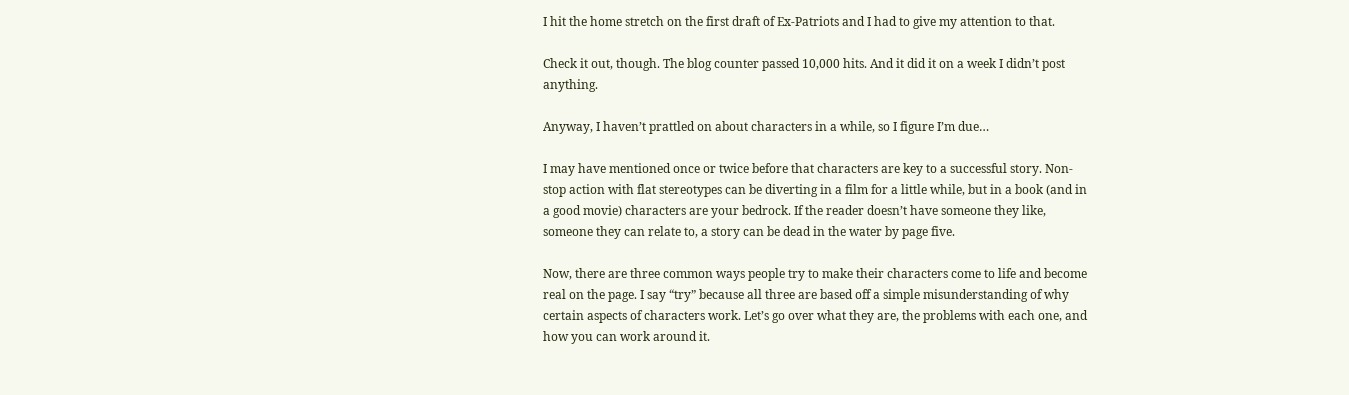I hit the home stretch on the first draft of Ex-Patriots and I had to give my attention to that.

Check it out, though. The blog counter passed 10,000 hits. And it did it on a week I didn’t post anything.

Anyway, I haven’t prattled on about characters in a while, so I figure I’m due…

I may have mentioned once or twice before that characters are key to a successful story. Non-stop action with flat stereotypes can be diverting in a film for a little while, but in a book (and in a good movie) characters are your bedrock. If the reader doesn’t have someone they like, someone they can relate to, a story can be dead in the water by page five.

Now, there are three common ways people try to make their characters come to life and become real on the page. I say “try” because all three are based off a simple misunderstanding of why certain aspects of characters work. Let’s go over what they are, the problems with each one, and how you can work around it.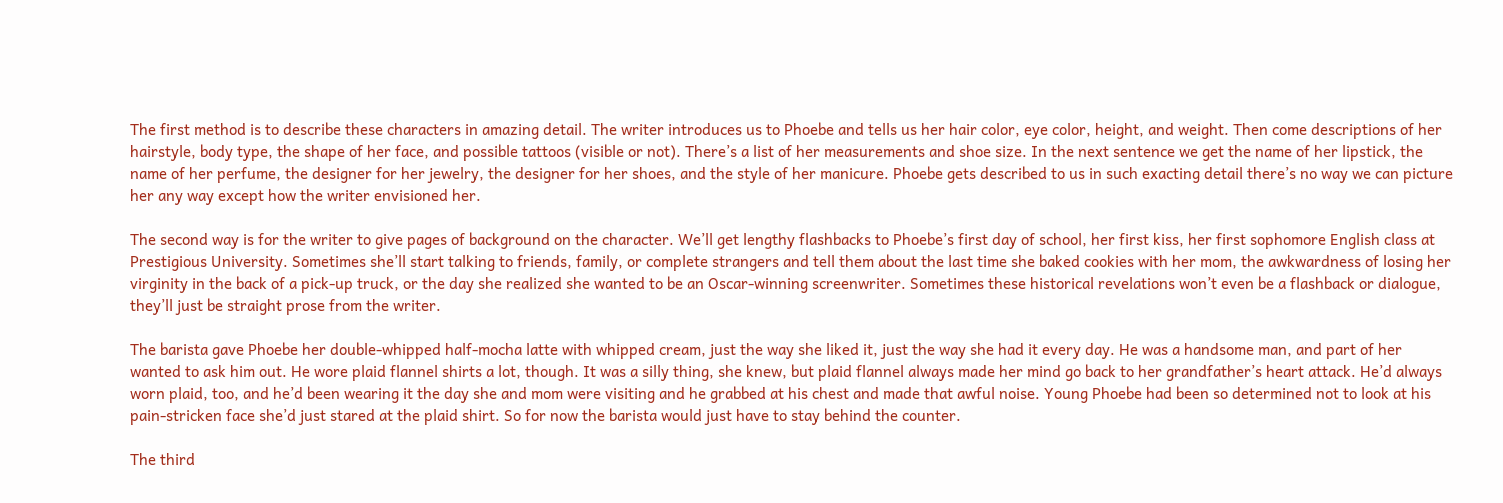The first method is to describe these characters in amazing detail. The writer introduces us to Phoebe and tells us her hair color, eye color, height, and weight. Then come descriptions of her hairstyle, body type, the shape of her face, and possible tattoos (visible or not). There’s a list of her measurements and shoe size. In the next sentence we get the name of her lipstick, the name of her perfume, the designer for her jewelry, the designer for her shoes, and the style of her manicure. Phoebe gets described to us in such exacting detail there’s no way we can picture her any way except how the writer envisioned her.

The second way is for the writer to give pages of background on the character. We’ll get lengthy flashbacks to Phoebe’s first day of school, her first kiss, her first sophomore English class at Prestigious University. Sometimes she’ll start talking to friends, family, or complete strangers and tell them about the last time she baked cookies with her mom, the awkwardness of losing her virginity in the back of a pick-up truck, or the day she realized she wanted to be an Oscar-winning screenwriter. Sometimes these historical revelations won’t even be a flashback or dialogue, they’ll just be straight prose from the writer.

The barista gave Phoebe her double-whipped half-mocha latte with whipped cream, just the way she liked it, just the way she had it every day. He was a handsome man, and part of her wanted to ask him out. He wore plaid flannel shirts a lot, though. It was a silly thing, she knew, but plaid flannel always made her mind go back to her grandfather’s heart attack. He’d always worn plaid, too, and he’d been wearing it the day she and mom were visiting and he grabbed at his chest and made that awful noise. Young Phoebe had been so determined not to look at his pain-stricken face she’d just stared at the plaid shirt. So for now the barista would just have to stay behind the counter.

The third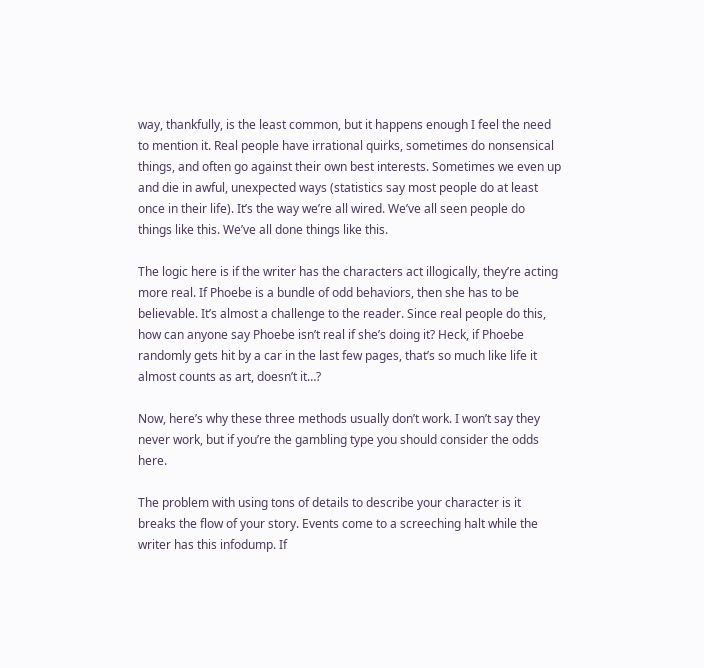way, thankfully, is the least common, but it happens enough I feel the need to mention it. Real people have irrational quirks, sometimes do nonsensical things, and often go against their own best interests. Sometimes we even up and die in awful, unexpected ways (statistics say most people do at least once in their life). It’s the way we’re all wired. We’ve all seen people do things like this. We’ve all done things like this.

The logic here is if the writer has the characters act illogically, they’re acting more real. If Phoebe is a bundle of odd behaviors, then she has to be believable. It’s almost a challenge to the reader. Since real people do this, how can anyone say Phoebe isn’t real if she’s doing it? Heck, if Phoebe randomly gets hit by a car in the last few pages, that’s so much like life it almost counts as art, doesn’t it…?

Now, here’s why these three methods usually don’t work. I won’t say they never work, but if you’re the gambling type you should consider the odds here.

The problem with using tons of details to describe your character is it breaks the flow of your story. Events come to a screeching halt while the writer has this infodump. If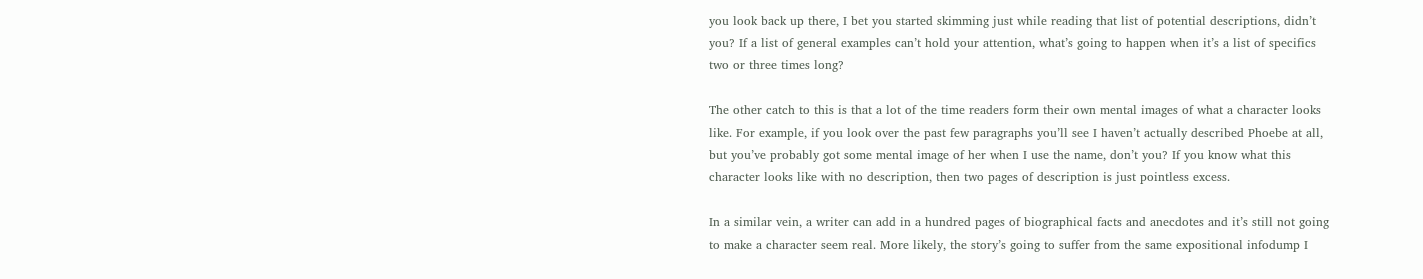you look back up there, I bet you started skimming just while reading that list of potential descriptions, didn’t you? If a list of general examples can’t hold your attention, what’s going to happen when it’s a list of specifics two or three times long?

The other catch to this is that a lot of the time readers form their own mental images of what a character looks like. For example, if you look over the past few paragraphs you’ll see I haven’t actually described Phoebe at all, but you’ve probably got some mental image of her when I use the name, don’t you? If you know what this character looks like with no description, then two pages of description is just pointless excess.

In a similar vein, a writer can add in a hundred pages of biographical facts and anecdotes and it’s still not going to make a character seem real. More likely, the story’s going to suffer from the same expositional infodump I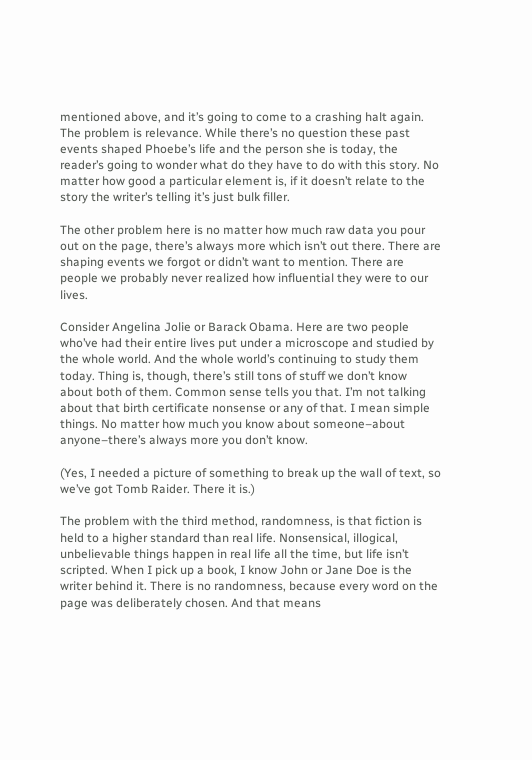mentioned above, and it’s going to come to a crashing halt again. The problem is relevance. While there’s no question these past events shaped Phoebe’s life and the person she is today, the reader’s going to wonder what do they have to do with this story. No matter how good a particular element is, if it doesn’t relate to the story the writer’s telling it’s just bulk filler.

The other problem here is no matter how much raw data you pour out on the page, there’s always more which isn’t out there. There are shaping events we forgot or didn’t want to mention. There are people we probably never realized how influential they were to our lives.

Consider Angelina Jolie or Barack Obama. Here are two people who’ve had their entire lives put under a microscope and studied by the whole world. And the whole world’s continuing to study them today. Thing is, though, there’s still tons of stuff we don’t know about both of them. Common sense tells you that. I’m not talking about that birth certificate nonsense or any of that. I mean simple things. No matter how much you know about someone–about anyone–there’s always more you don’t know.

(Yes, I needed a picture of something to break up the wall of text, so we’ve got Tomb Raider. There it is.)

The problem with the third method, randomness, is that fiction is held to a higher standard than real life. Nonsensical, illogical, unbelievable things happen in real life all the time, but life isn’t scripted. When I pick up a book, I know John or Jane Doe is the writer behind it. There is no randomness, because every word on the page was deliberately chosen. And that means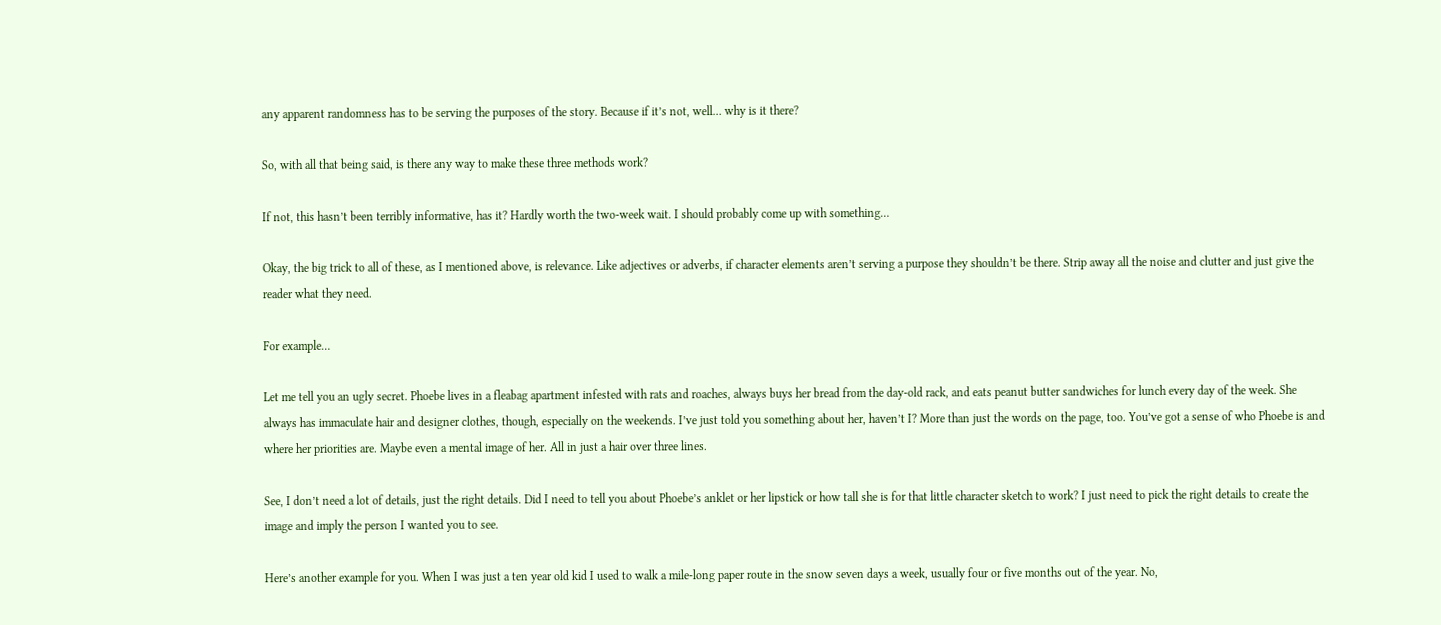any apparent randomness has to be serving the purposes of the story. Because if it’s not, well… why is it there?

So, with all that being said, is there any way to make these three methods work?

If not, this hasn’t been terribly informative, has it? Hardly worth the two-week wait. I should probably come up with something…

Okay, the big trick to all of these, as I mentioned above, is relevance. Like adjectives or adverbs, if character elements aren’t serving a purpose they shouldn’t be there. Strip away all the noise and clutter and just give the reader what they need.

For example…

Let me tell you an ugly secret. Phoebe lives in a fleabag apartment infested with rats and roaches, always buys her bread from the day-old rack, and eats peanut butter sandwiches for lunch every day of the week. She always has immaculate hair and designer clothes, though, especially on the weekends. I’ve just told you something about her, haven’t I? More than just the words on the page, too. You’ve got a sense of who Phoebe is and where her priorities are. Maybe even a mental image of her. All in just a hair over three lines.

See, I don’t need a lot of details, just the right details. Did I need to tell you about Phoebe’s anklet or her lipstick or how tall she is for that little character sketch to work? I just need to pick the right details to create the image and imply the person I wanted you to see.

Here’s another example for you. When I was just a ten year old kid I used to walk a mile-long paper route in the snow seven days a week, usually four or five months out of the year. No,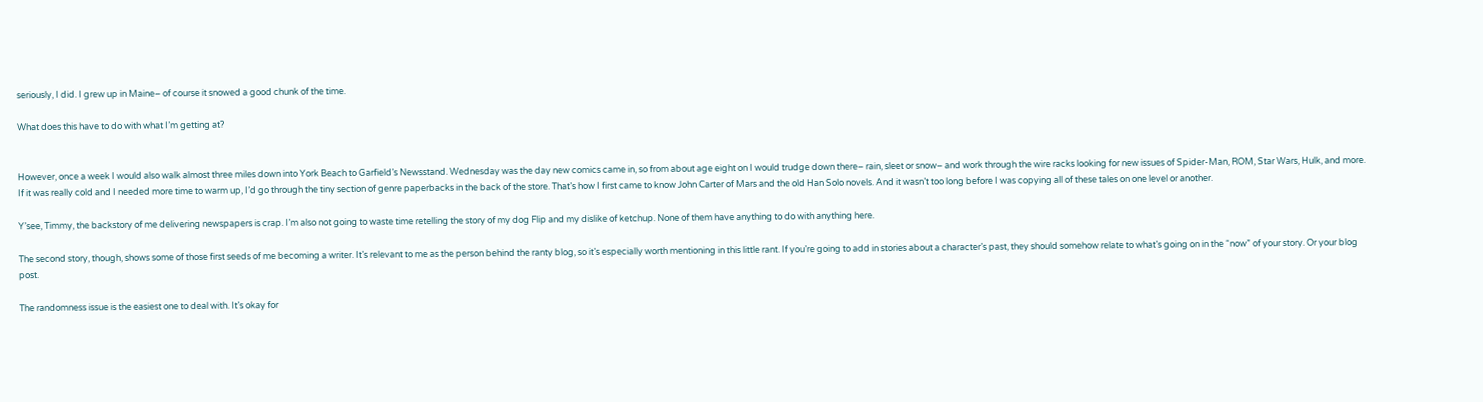seriously, I did. I grew up in Maine– of course it snowed a good chunk of the time.

What does this have to do with what I’m getting at?


However, once a week I would also walk almost three miles down into York Beach to Garfield’s Newsstand. Wednesday was the day new comics came in, so from about age eight on I would trudge down there– rain, sleet or snow– and work through the wire racks looking for new issues of Spider-Man, ROM, Star Wars, Hulk, and more. If it was really cold and I needed more time to warm up, I’d go through the tiny section of genre paperbacks in the back of the store. That’s how I first came to know John Carter of Mars and the old Han Solo novels. And it wasn’t too long before I was copying all of these tales on one level or another.

Y’see, Timmy, the backstory of me delivering newspapers is crap. I’m also not going to waste time retelling the story of my dog Flip and my dislike of ketchup. None of them have anything to do with anything here.

The second story, though, shows some of those first seeds of me becoming a writer. It’s relevant to me as the person behind the ranty blog, so it’s especially worth mentioning in this little rant. If you’re going to add in stories about a character’s past, they should somehow relate to what’s going on in the “now” of your story. Or your blog post.

The randomness issue is the easiest one to deal with. It’s okay for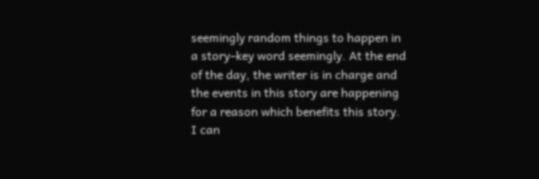seemingly random things to happen in a story–key word seemingly. At the end of the day, the writer is in charge and the events in this story are happening for a reason which benefits this story. I can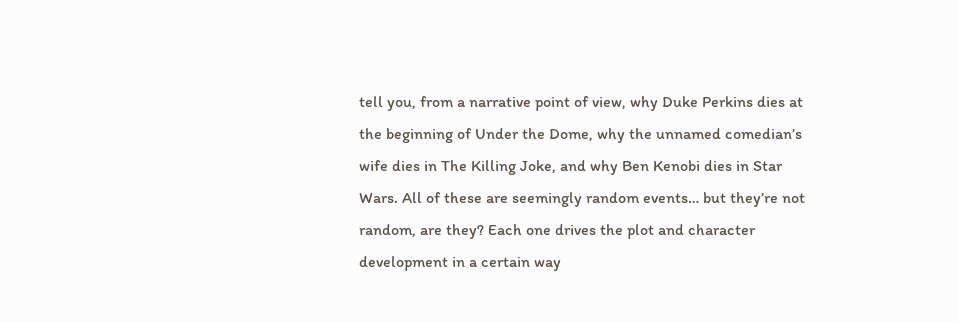tell you, from a narrative point of view, why Duke Perkins dies at the beginning of Under the Dome, why the unnamed comedian’s wife dies in The Killing Joke, and why Ben Kenobi dies in Star Wars. All of these are seemingly random events… but they’re not random, are they? Each one drives the plot and character development in a certain way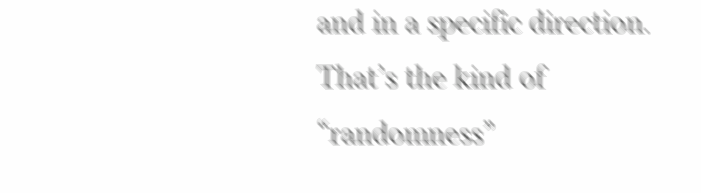and in a specific direction. That’s the kind of “randomness”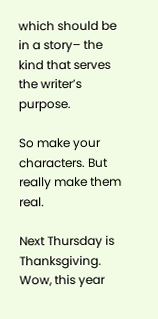which should be in a story– the kind that serves the writer’s purpose.

So make your characters. But really make them real.

Next Thursday is Thanksgiving. Wow, this year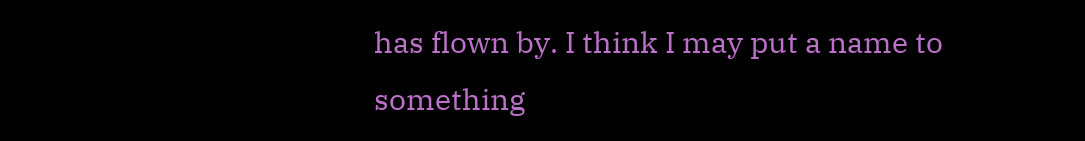has flown by. I think I may put a name to something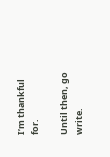I’m thankful for.

Until then, go write.